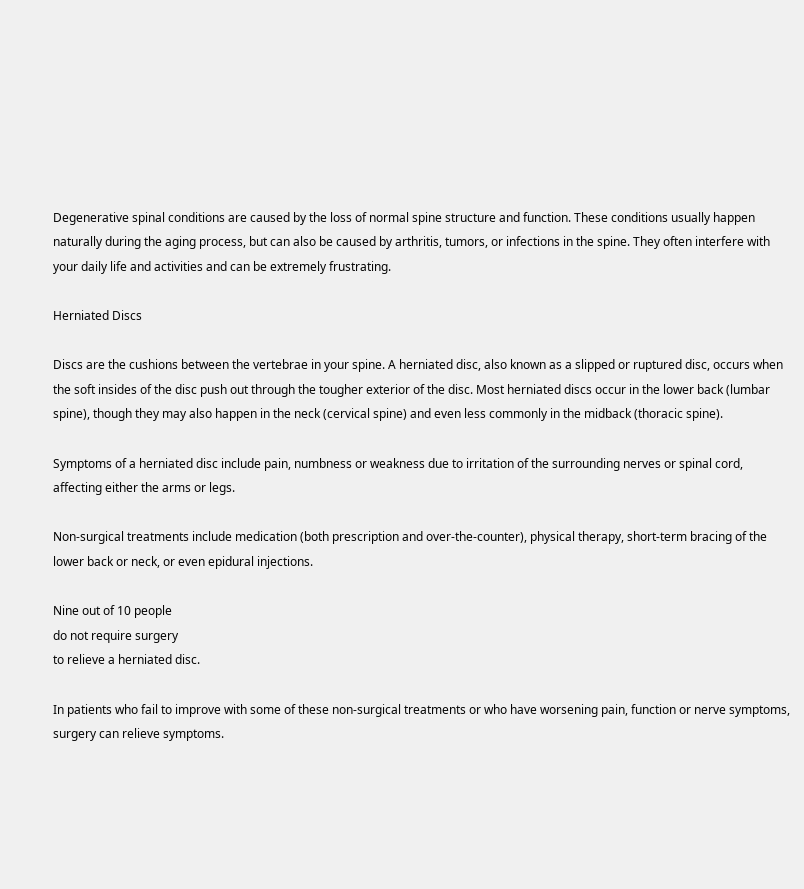Degenerative spinal conditions are caused by the loss of normal spine structure and function. These conditions usually happen naturally during the aging process, but can also be caused by arthritis, tumors, or infections in the spine. They often interfere with your daily life and activities and can be extremely frustrating.

Herniated Discs

Discs are the cushions between the vertebrae in your spine. A herniated disc, also known as a slipped or ruptured disc, occurs when the soft insides of the disc push out through the tougher exterior of the disc. Most herniated discs occur in the lower back (lumbar spine), though they may also happen in the neck (cervical spine) and even less commonly in the midback (thoracic spine).

Symptoms of a herniated disc include pain, numbness or weakness due to irritation of the surrounding nerves or spinal cord, affecting either the arms or legs.

Non-surgical treatments include medication (both prescription and over-the-counter), physical therapy, short-term bracing of the lower back or neck, or even epidural injections.

Nine out of 10 people
do not require surgery
to relieve a herniated disc.

In patients who fail to improve with some of these non-surgical treatments or who have worsening pain, function or nerve symptoms, surgery can relieve symptoms.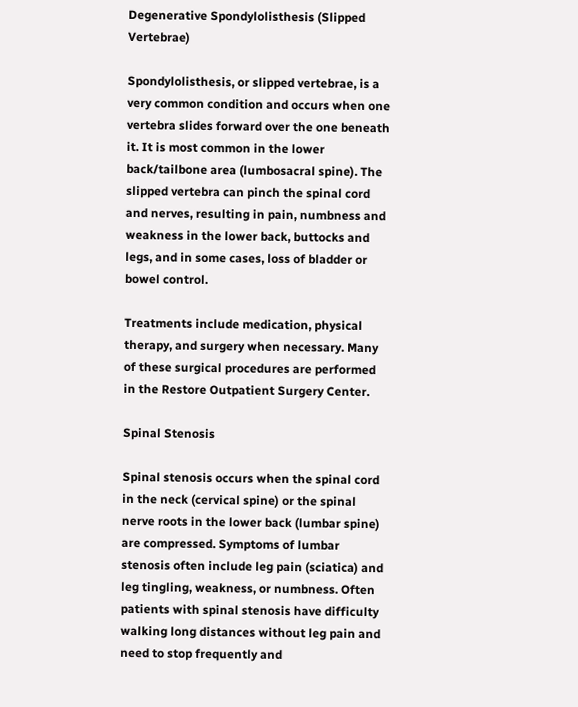Degenerative Spondylolisthesis (Slipped Vertebrae)

Spondylolisthesis, or slipped vertebrae, is a very common condition and occurs when one vertebra slides forward over the one beneath it. It is most common in the lower back/tailbone area (lumbosacral spine). The slipped vertebra can pinch the spinal cord and nerves, resulting in pain, numbness and weakness in the lower back, buttocks and legs, and in some cases, loss of bladder or bowel control.

Treatments include medication, physical therapy, and surgery when necessary. Many of these surgical procedures are performed in the Restore Outpatient Surgery Center.

Spinal Stenosis

Spinal stenosis occurs when the spinal cord in the neck (cervical spine) or the spinal nerve roots in the lower back (lumbar spine) are compressed. Symptoms of lumbar stenosis often include leg pain (sciatica) and leg tingling, weakness, or numbness. Often patients with spinal stenosis have difficulty walking long distances without leg pain and need to stop frequently and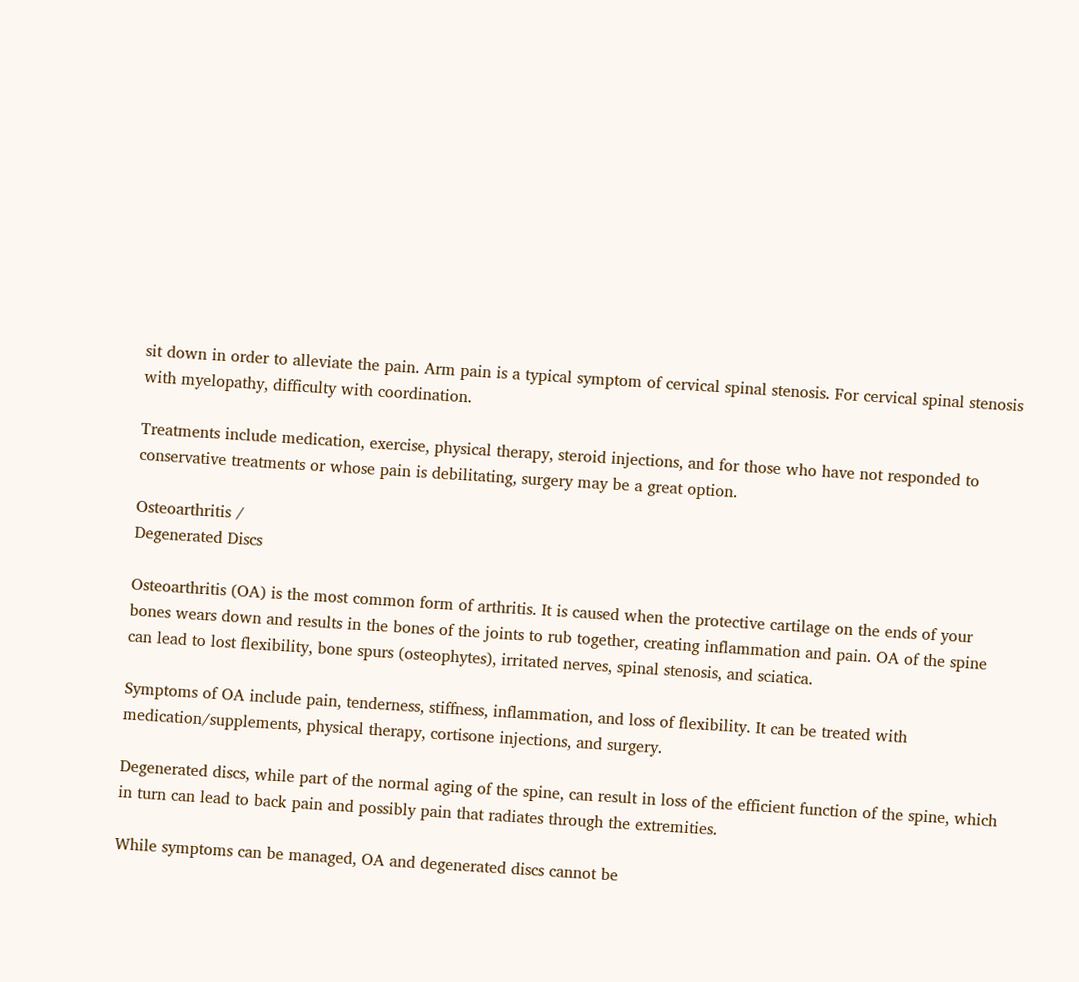sit down in order to alleviate the pain. Arm pain is a typical symptom of cervical spinal stenosis. For cervical spinal stenosis with myelopathy, difficulty with coordination.

Treatments include medication, exercise, physical therapy, steroid injections, and for those who have not responded to conservative treatments or whose pain is debilitating, surgery may be a great option.

Osteoarthritis /
Degenerated Discs

Osteoarthritis (OA) is the most common form of arthritis. It is caused when the protective cartilage on the ends of your bones wears down and results in the bones of the joints to rub together, creating inflammation and pain. OA of the spine can lead to lost flexibility, bone spurs (osteophytes), irritated nerves, spinal stenosis, and sciatica.

Symptoms of OA include pain, tenderness, stiffness, inflammation, and loss of flexibility. It can be treated with medication/supplements, physical therapy, cortisone injections, and surgery.

Degenerated discs, while part of the normal aging of the spine, can result in loss of the efficient function of the spine, which in turn can lead to back pain and possibly pain that radiates through the extremities.

While symptoms can be managed, OA and degenerated discs cannot be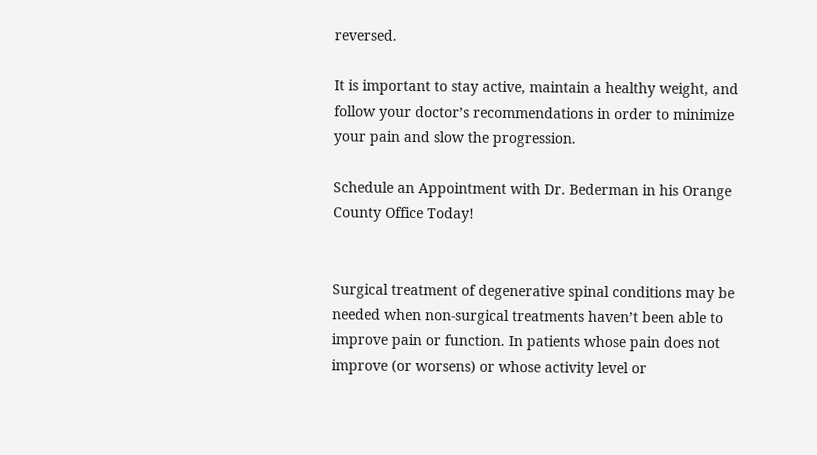reversed.

It is important to stay active, maintain a healthy weight, and follow your doctor’s recommendations in order to minimize your pain and slow the progression.

Schedule an Appointment with Dr. Bederman in his Orange County Office Today!


Surgical treatment of degenerative spinal conditions may be needed when non-surgical treatments haven’t been able to improve pain or function. In patients whose pain does not improve (or worsens) or whose activity level or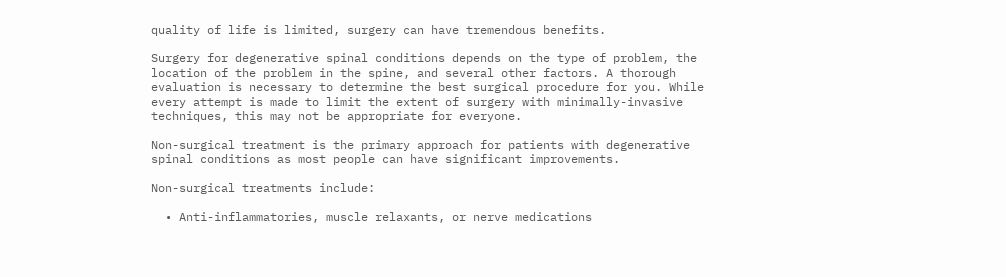quality of life is limited, surgery can have tremendous benefits.

Surgery for degenerative spinal conditions depends on the type of problem, the location of the problem in the spine, and several other factors. A thorough evaluation is necessary to determine the best surgical procedure for you. While every attempt is made to limit the extent of surgery with minimally-invasive techniques, this may not be appropriate for everyone.

Non-surgical treatment is the primary approach for patients with degenerative spinal conditions as most people can have significant improvements.

Non-surgical treatments include:

  • Anti-inflammatories, muscle relaxants, or nerve medications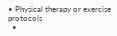• Physical therapy or exercise protocols
  •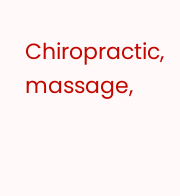Chiropractic, massage,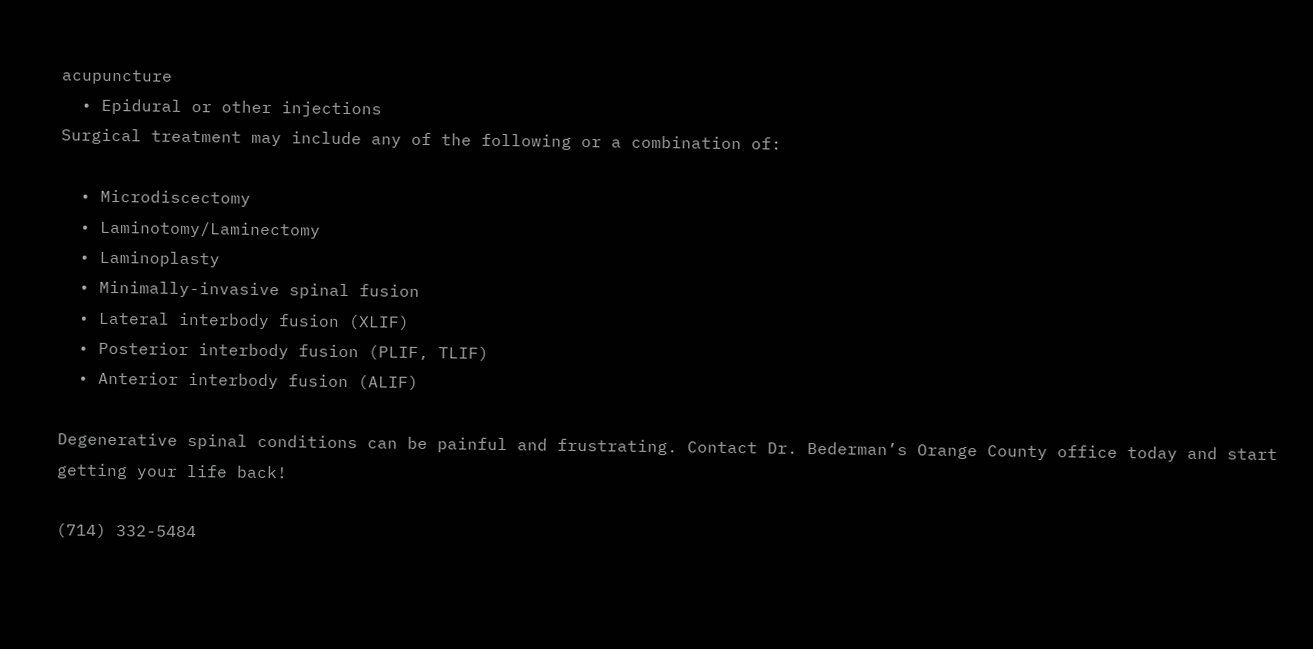acupuncture
  • Epidural or other injections
Surgical treatment may include any of the following or a combination of:

  • Microdiscectomy
  • Laminotomy/Laminectomy
  • Laminoplasty
  • Minimally-invasive spinal fusion
  • Lateral interbody fusion (XLIF)
  • Posterior interbody fusion (PLIF, TLIF)
  • Anterior interbody fusion (ALIF)

Degenerative spinal conditions can be painful and frustrating. Contact Dr. Bederman’s Orange County office today and start getting your life back!

(714) 332-5484